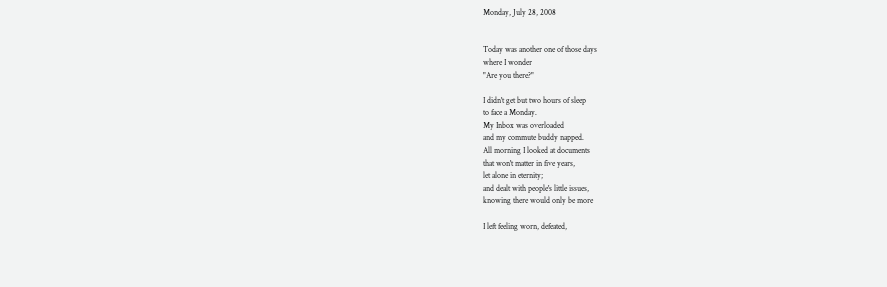Monday, July 28, 2008


Today was another one of those days
where I wonder
"Are you there?"

I didn't get but two hours of sleep
to face a Monday.
My Inbox was overloaded
and my commute buddy napped.
All morning I looked at documents
that won't matter in five years,
let alone in eternity;
and dealt with people's little issues,
knowing there would only be more

I left feeling worn, defeated,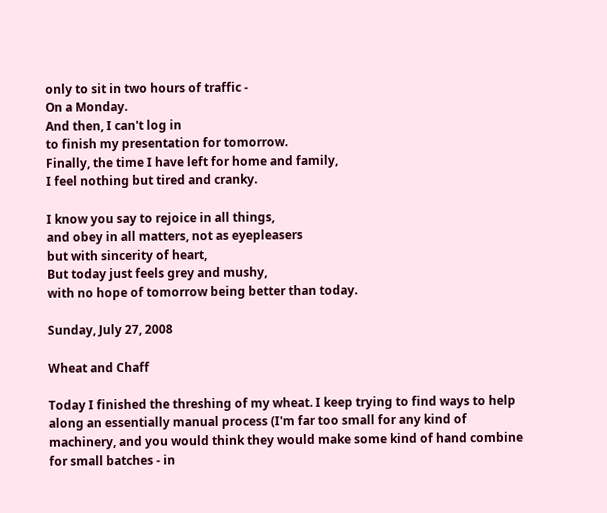only to sit in two hours of traffic -
On a Monday.
And then, I can't log in
to finish my presentation for tomorrow.
Finally, the time I have left for home and family,
I feel nothing but tired and cranky.

I know you say to rejoice in all things,
and obey in all matters, not as eyepleasers
but with sincerity of heart,
But today just feels grey and mushy,
with no hope of tomorrow being better than today.

Sunday, July 27, 2008

Wheat and Chaff

Today I finished the threshing of my wheat. I keep trying to find ways to help along an essentially manual process (I'm far too small for any kind of machinery, and you would think they would make some kind of hand combine for small batches - in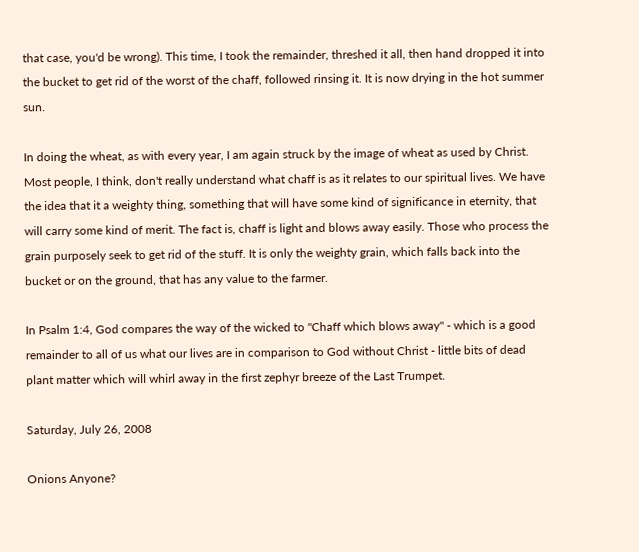that case, you'd be wrong). This time, I took the remainder, threshed it all, then hand dropped it into the bucket to get rid of the worst of the chaff, followed rinsing it. It is now drying in the hot summer sun.

In doing the wheat, as with every year, I am again struck by the image of wheat as used by Christ. Most people, I think, don't really understand what chaff is as it relates to our spiritual lives. We have the idea that it a weighty thing, something that will have some kind of significance in eternity, that will carry some kind of merit. The fact is, chaff is light and blows away easily. Those who process the grain purposely seek to get rid of the stuff. It is only the weighty grain, which falls back into the bucket or on the ground, that has any value to the farmer.

In Psalm 1:4, God compares the way of the wicked to "Chaff which blows away" - which is a good remainder to all of us what our lives are in comparison to God without Christ - little bits of dead plant matter which will whirl away in the first zephyr breeze of the Last Trumpet.

Saturday, July 26, 2008

Onions Anyone?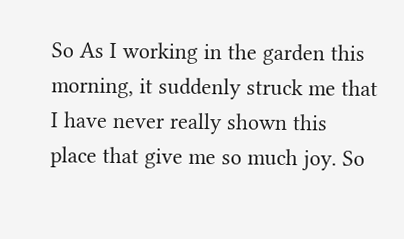So As I working in the garden this morning, it suddenly struck me that I have never really shown this place that give me so much joy. So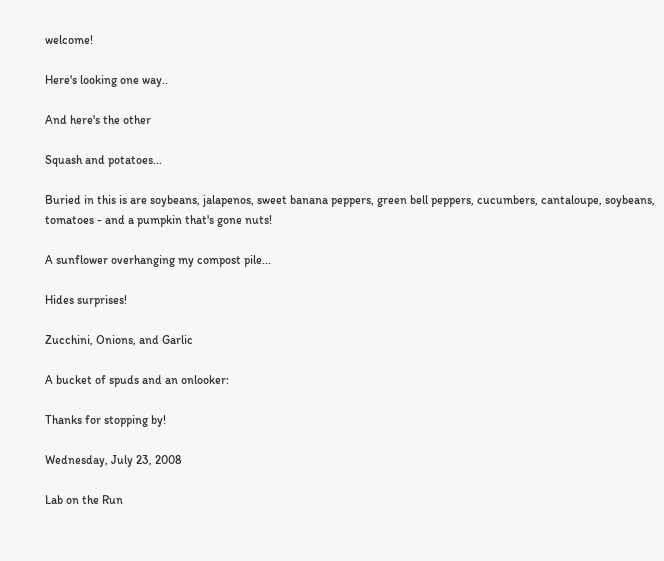welcome!

Here's looking one way..

And here's the other

Squash and potatoes...

Buried in this is are soybeans, jalapenos, sweet banana peppers, green bell peppers, cucumbers, cantaloupe, soybeans, tomatoes - and a pumpkin that's gone nuts!

A sunflower overhanging my compost pile...

Hides surprises!

Zucchini, Onions, and Garlic

A bucket of spuds and an onlooker:

Thanks for stopping by!

Wednesday, July 23, 2008

Lab on the Run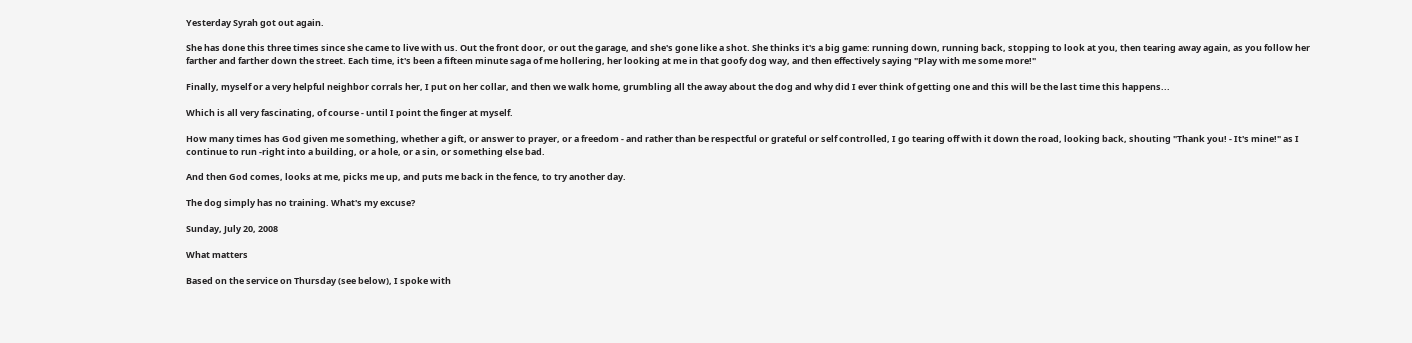Yesterday Syrah got out again.

She has done this three times since she came to live with us. Out the front door, or out the garage, and she's gone like a shot. She thinks it's a big game: running down, running back, stopping to look at you, then tearing away again, as you follow her farther and farther down the street. Each time, it's been a fifteen minute saga of me hollering, her looking at me in that goofy dog way, and then effectively saying "Play with me some more!"

Finally, myself or a very helpful neighbor corrals her, I put on her collar, and then we walk home, grumbling all the away about the dog and why did I ever think of getting one and this will be the last time this happens...

Which is all very fascinating, of course - until I point the finger at myself.

How many times has God given me something, whether a gift, or answer to prayer, or a freedom - and rather than be respectful or grateful or self controlled, I go tearing off with it down the road, looking back, shouting "Thank you! - It's mine!" as I continue to run -right into a building, or a hole, or a sin, or something else bad.

And then God comes, looks at me, picks me up, and puts me back in the fence, to try another day.

The dog simply has no training. What's my excuse?

Sunday, July 20, 2008

What matters

Based on the service on Thursday (see below), I spoke with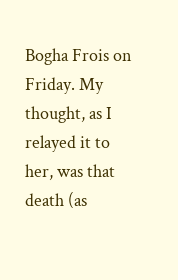Bogha Frois on Friday. My thought, as I relayed it to her, was that death (as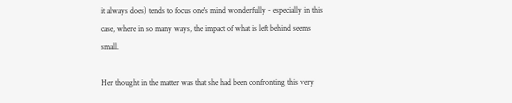it always does) tends to focus one's mind wonderfully - especially in this case, where in so many ways, the impact of what is left behind seems small.

Her thought in the matter was that she had been confronting this very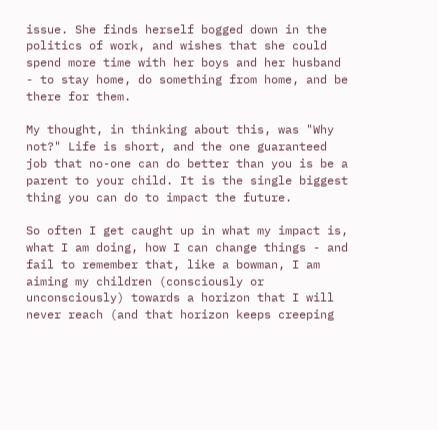issue. She finds herself bogged down in the politics of work, and wishes that she could spend more time with her boys and her husband - to stay home, do something from home, and be there for them.

My thought, in thinking about this, was "Why not?" Life is short, and the one guaranteed job that no-one can do better than you is be a parent to your child. It is the single biggest thing you can do to impact the future.

So often I get caught up in what my impact is, what I am doing, how I can change things - and fail to remember that, like a bowman, I am aiming my children (consciously or unconsciously) towards a horizon that I will never reach (and that horizon keeps creeping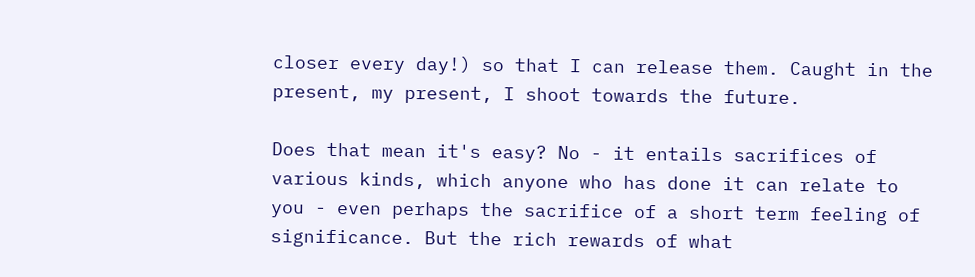closer every day!) so that I can release them. Caught in the present, my present, I shoot towards the future.

Does that mean it's easy? No - it entails sacrifices of various kinds, which anyone who has done it can relate to you - even perhaps the sacrifice of a short term feeling of significance. But the rich rewards of what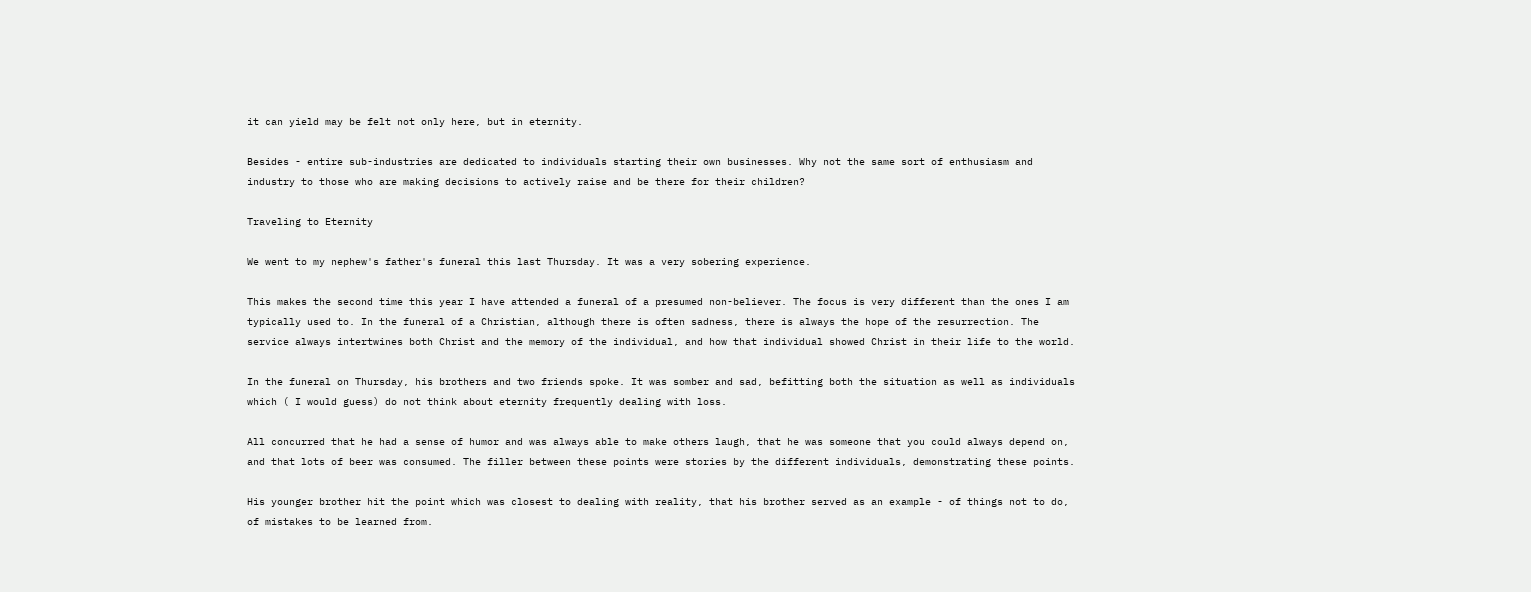it can yield may be felt not only here, but in eternity.

Besides - entire sub-industries are dedicated to individuals starting their own businesses. Why not the same sort of enthusiasm and industry to those who are making decisions to actively raise and be there for their children?

Traveling to Eternity

We went to my nephew's father's funeral this last Thursday. It was a very sobering experience.

This makes the second time this year I have attended a funeral of a presumed non-believer. The focus is very different than the ones I am typically used to. In the funeral of a Christian, although there is often sadness, there is always the hope of the resurrection. The service always intertwines both Christ and the memory of the individual, and how that individual showed Christ in their life to the world.

In the funeral on Thursday, his brothers and two friends spoke. It was somber and sad, befitting both the situation as well as individuals which ( I would guess) do not think about eternity frequently dealing with loss.

All concurred that he had a sense of humor and was always able to make others laugh, that he was someone that you could always depend on, and that lots of beer was consumed. The filler between these points were stories by the different individuals, demonstrating these points.

His younger brother hit the point which was closest to dealing with reality, that his brother served as an example - of things not to do, of mistakes to be learned from.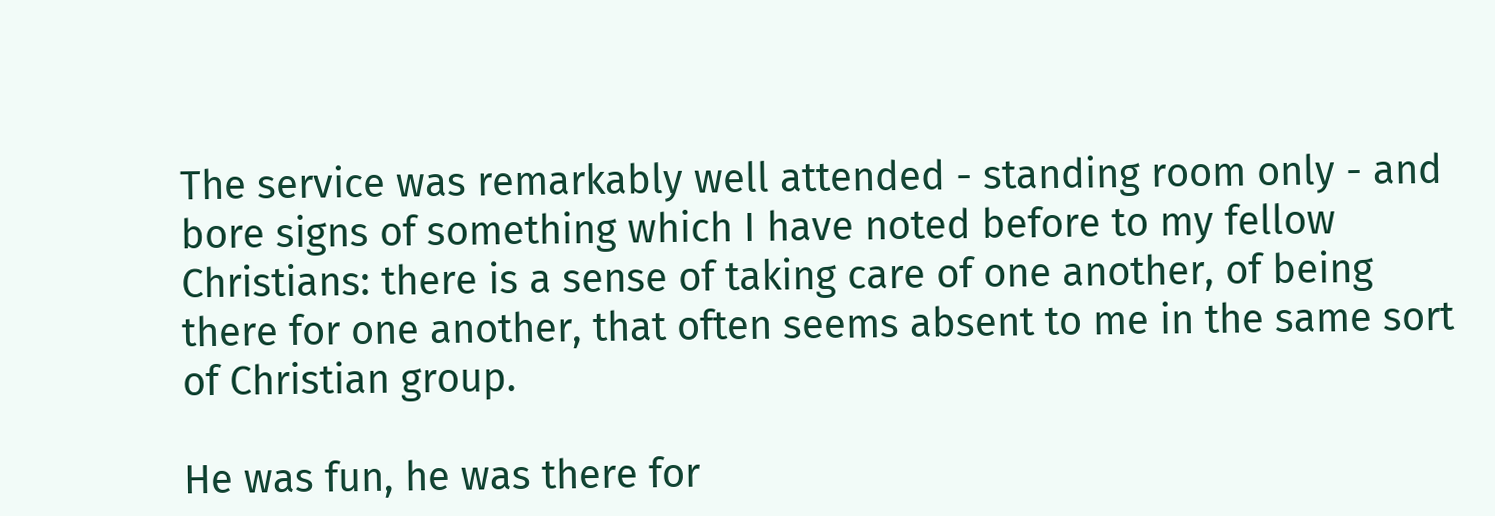The service was remarkably well attended - standing room only - and bore signs of something which I have noted before to my fellow Christians: there is a sense of taking care of one another, of being there for one another, that often seems absent to me in the same sort of Christian group.

He was fun, he was there for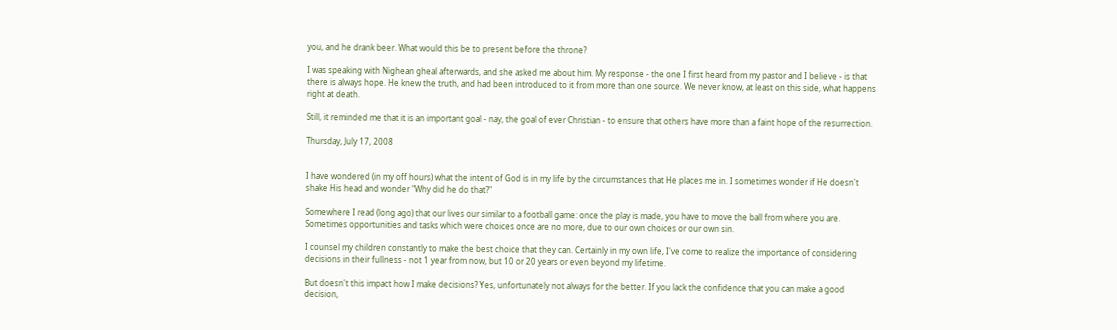you, and he drank beer. What would this be to present before the throne?

I was speaking with Nighean gheal afterwards, and she asked me about him. My response - the one I first heard from my pastor and I believe - is that there is always hope. He knew the truth, and had been introduced to it from more than one source. We never know, at least on this side, what happens right at death.

Still, it reminded me that it is an important goal - nay, the goal of ever Christian - to ensure that others have more than a faint hope of the resurrection.

Thursday, July 17, 2008


I have wondered (in my off hours) what the intent of God is in my life by the circumstances that He places me in. I sometimes wonder if He doesn't shake His head and wonder "Why did he do that?"

Somewhere I read (long ago) that our lives our similar to a football game: once the play is made, you have to move the ball from where you are. Sometimes opportunities and tasks which were choices once are no more, due to our own choices or our own sin.

I counsel my children constantly to make the best choice that they can. Certainly in my own life, I've come to realize the importance of considering decisions in their fullness - not 1 year from now, but 10 or 20 years or even beyond my lifetime.

But doesn't this impact how I make decisions? Yes, unfortunately not always for the better. If you lack the confidence that you can make a good decision,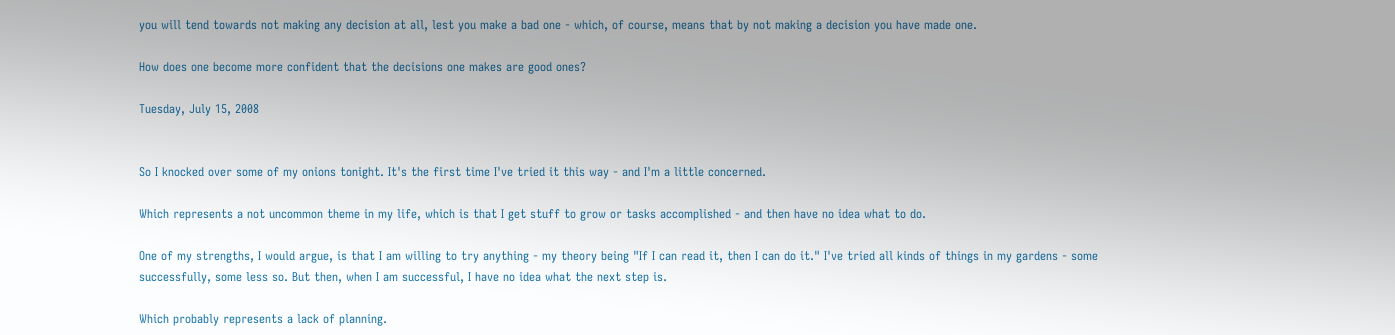you will tend towards not making any decision at all, lest you make a bad one - which, of course, means that by not making a decision you have made one.

How does one become more confident that the decisions one makes are good ones?

Tuesday, July 15, 2008


So I knocked over some of my onions tonight. It's the first time I've tried it this way - and I'm a little concerned.

Which represents a not uncommon theme in my life, which is that I get stuff to grow or tasks accomplished - and then have no idea what to do.

One of my strengths, I would argue, is that I am willing to try anything - my theory being "If I can read it, then I can do it." I've tried all kinds of things in my gardens - some successfully, some less so. But then, when I am successful, I have no idea what the next step is.

Which probably represents a lack of planning.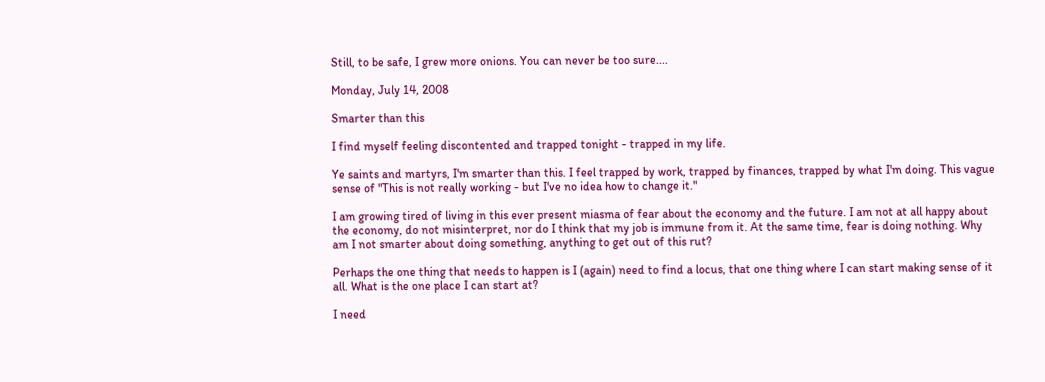Still, to be safe, I grew more onions. You can never be too sure....

Monday, July 14, 2008

Smarter than this

I find myself feeling discontented and trapped tonight - trapped in my life.

Ye saints and martyrs, I'm smarter than this. I feel trapped by work, trapped by finances, trapped by what I'm doing. This vague sense of "This is not really working - but I've no idea how to change it."

I am growing tired of living in this ever present miasma of fear about the economy and the future. I am not at all happy about the economy, do not misinterpret, nor do I think that my job is immune from it. At the same time, fear is doing nothing. Why am I not smarter about doing something, anything to get out of this rut?

Perhaps the one thing that needs to happen is I (again) need to find a locus, that one thing where I can start making sense of it all. What is the one place I can start at?

I need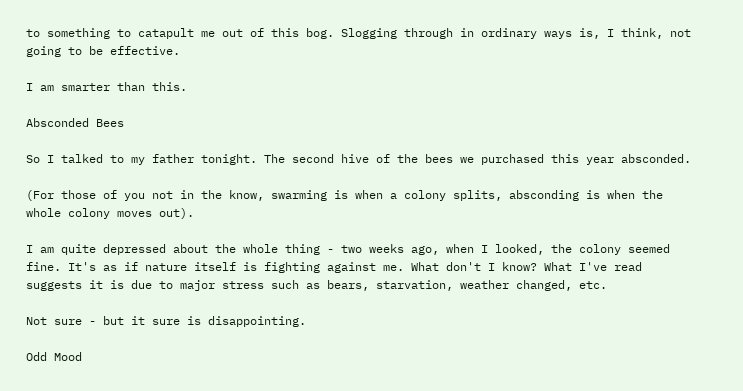to something to catapult me out of this bog. Slogging through in ordinary ways is, I think, not going to be effective.

I am smarter than this.

Absconded Bees

So I talked to my father tonight. The second hive of the bees we purchased this year absconded.

(For those of you not in the know, swarming is when a colony splits, absconding is when the whole colony moves out).

I am quite depressed about the whole thing - two weeks ago, when I looked, the colony seemed fine. It's as if nature itself is fighting against me. What don't I know? What I've read suggests it is due to major stress such as bears, starvation, weather changed, etc.

Not sure - but it sure is disappointing.

Odd Mood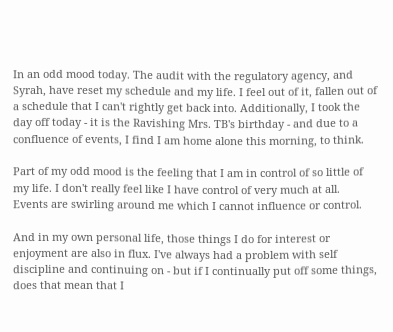In an odd mood today. The audit with the regulatory agency, and Syrah, have reset my schedule and my life. I feel out of it, fallen out of a schedule that I can't rightly get back into. Additionally, I took the day off today - it is the Ravishing Mrs. TB's birthday - and due to a confluence of events, I find I am home alone this morning, to think.

Part of my odd mood is the feeling that I am in control of so little of my life. I don't really feel like I have control of very much at all. Events are swirling around me which I cannot influence or control.

And in my own personal life, those things I do for interest or enjoyment are also in flux. I've always had a problem with self discipline and continuing on - but if I continually put off some things, does that mean that I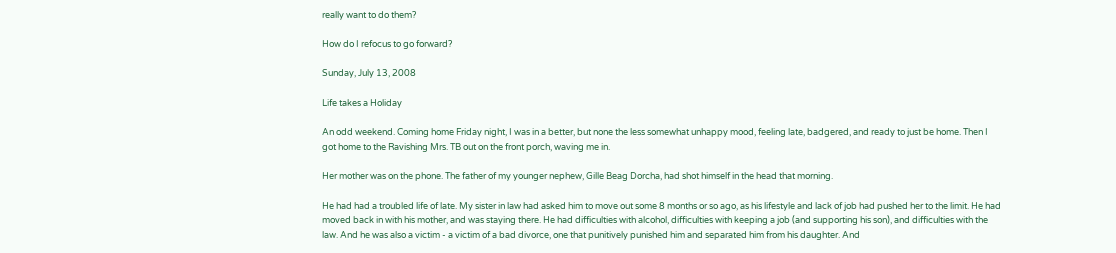really want to do them?

How do I refocus to go forward?

Sunday, July 13, 2008

Life takes a Holiday

An odd weekend. Coming home Friday night, I was in a better, but none the less somewhat unhappy mood, feeling late, badgered, and ready to just be home. Then I got home to the Ravishing Mrs. TB out on the front porch, waving me in.

Her mother was on the phone. The father of my younger nephew, Gille Beag Dorcha, had shot himself in the head that morning.

He had had a troubled life of late. My sister in law had asked him to move out some 8 months or so ago, as his lifestyle and lack of job had pushed her to the limit. He had moved back in with his mother, and was staying there. He had difficulties with alcohol, difficulties with keeping a job (and supporting his son), and difficulties with the law. And he was also a victim - a victim of a bad divorce, one that punitively punished him and separated him from his daughter. And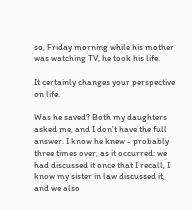so, Friday morning while his mother was watching TV, he took his life.

It certainly changes your perspective on life.

Was he saved? Both my daughters asked me, and I don't have the full answer. I know he knew - probably three times over, as it occurred: we had discussed it once that I recall, I know my sister in law discussed it, and we also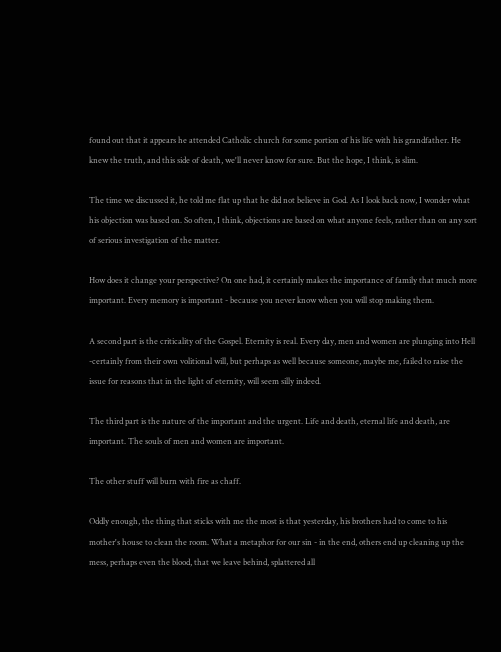found out that it appears he attended Catholic church for some portion of his life with his grandfather. He knew the truth, and this side of death, we'll never know for sure. But the hope, I think, is slim.

The time we discussed it, he told me flat up that he did not believe in God. As I look back now, I wonder what his objection was based on. So often, I think, objections are based on what anyone feels, rather than on any sort of serious investigation of the matter.

How does it change your perspective? On one had, it certainly makes the importance of family that much more important. Every memory is important - because you never know when you will stop making them.

A second part is the criticality of the Gospel. Eternity is real. Every day, men and women are plunging into Hell -certainly from their own volitional will, but perhaps as well because someone, maybe me, failed to raise the issue for reasons that in the light of eternity, will seem silly indeed.

The third part is the nature of the important and the urgent. Life and death, eternal life and death, are important. The souls of men and women are important.

The other stuff will burn with fire as chaff.

Oddly enough, the thing that sticks with me the most is that yesterday, his brothers had to come to his mother's house to clean the room. What a metaphor for our sin - in the end, others end up cleaning up the mess, perhaps even the blood, that we leave behind, splattered all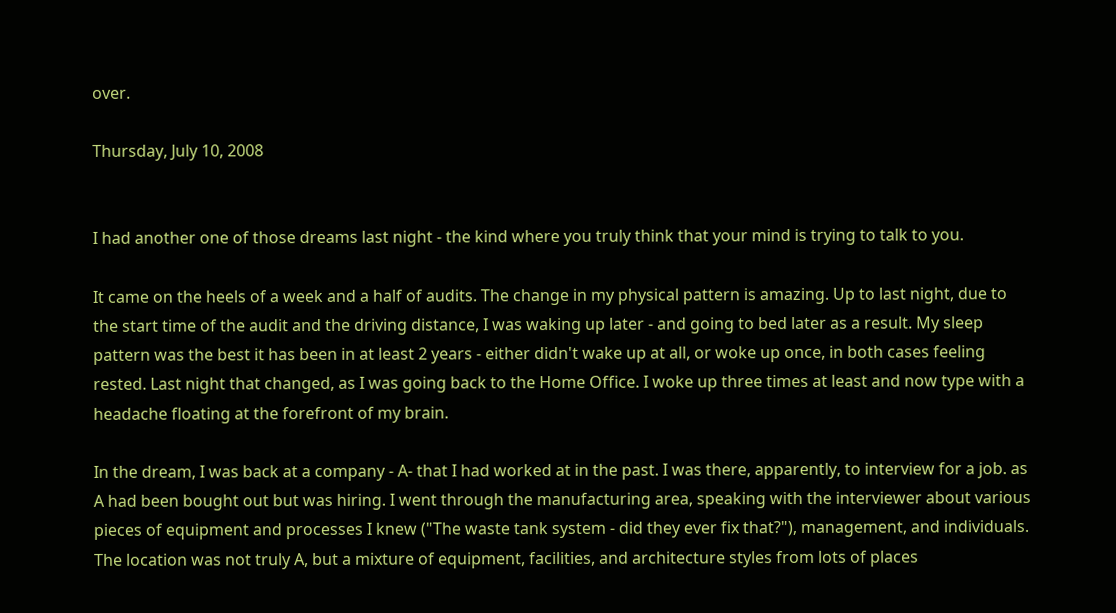over.

Thursday, July 10, 2008


I had another one of those dreams last night - the kind where you truly think that your mind is trying to talk to you.

It came on the heels of a week and a half of audits. The change in my physical pattern is amazing. Up to last night, due to the start time of the audit and the driving distance, I was waking up later - and going to bed later as a result. My sleep pattern was the best it has been in at least 2 years - either didn't wake up at all, or woke up once, in both cases feeling rested. Last night that changed, as I was going back to the Home Office. I woke up three times at least and now type with a headache floating at the forefront of my brain.

In the dream, I was back at a company - A- that I had worked at in the past. I was there, apparently, to interview for a job. as A had been bought out but was hiring. I went through the manufacturing area, speaking with the interviewer about various pieces of equipment and processes I knew ("The waste tank system - did they ever fix that?"), management, and individuals. The location was not truly A, but a mixture of equipment, facilities, and architecture styles from lots of places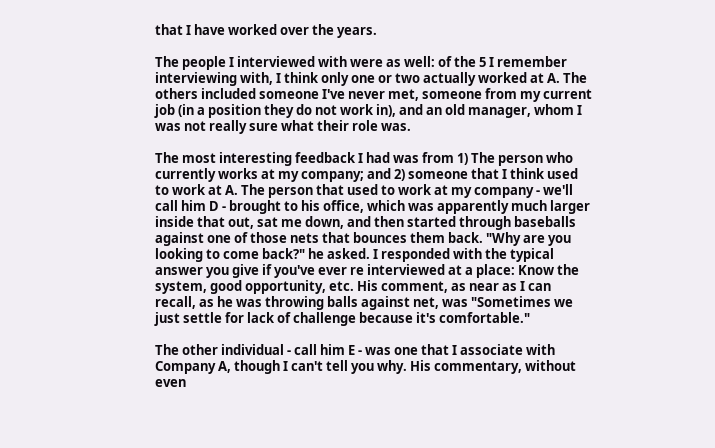that I have worked over the years.

The people I interviewed with were as well: of the 5 I remember interviewing with, I think only one or two actually worked at A. The others included someone I've never met, someone from my current job (in a position they do not work in), and an old manager, whom I was not really sure what their role was.

The most interesting feedback I had was from 1) The person who currently works at my company; and 2) someone that I think used to work at A. The person that used to work at my company - we'll call him D - brought to his office, which was apparently much larger inside that out, sat me down, and then started through baseballs against one of those nets that bounces them back. "Why are you looking to come back?" he asked. I responded with the typical answer you give if you've ever re interviewed at a place: Know the system, good opportunity, etc. His comment, as near as I can recall, as he was throwing balls against net, was "Sometimes we just settle for lack of challenge because it's comfortable."

The other individual - call him E - was one that I associate with Company A, though I can't tell you why. His commentary, without even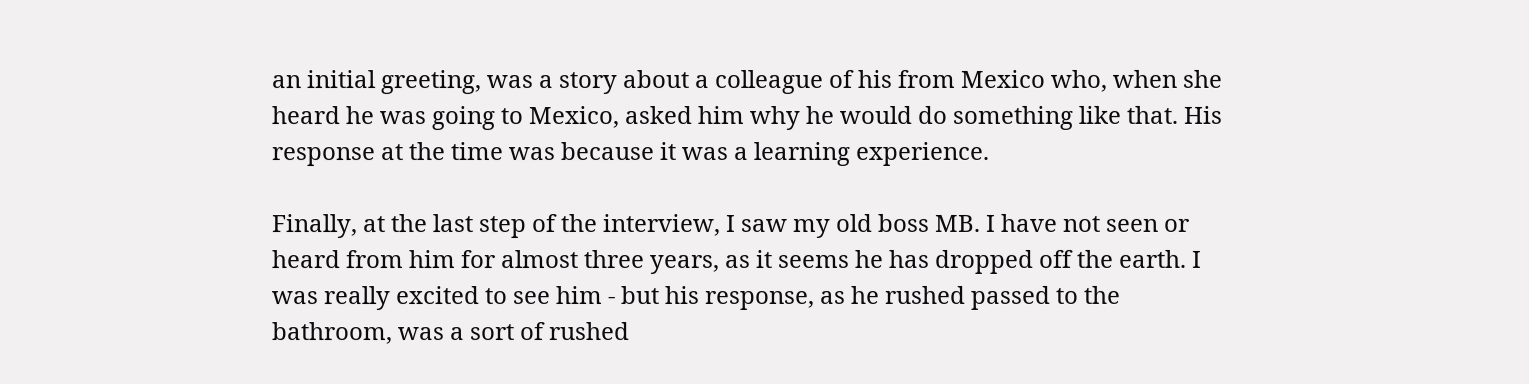an initial greeting, was a story about a colleague of his from Mexico who, when she heard he was going to Mexico, asked him why he would do something like that. His response at the time was because it was a learning experience.

Finally, at the last step of the interview, I saw my old boss MB. I have not seen or heard from him for almost three years, as it seems he has dropped off the earth. I was really excited to see him - but his response, as he rushed passed to the bathroom, was a sort of rushed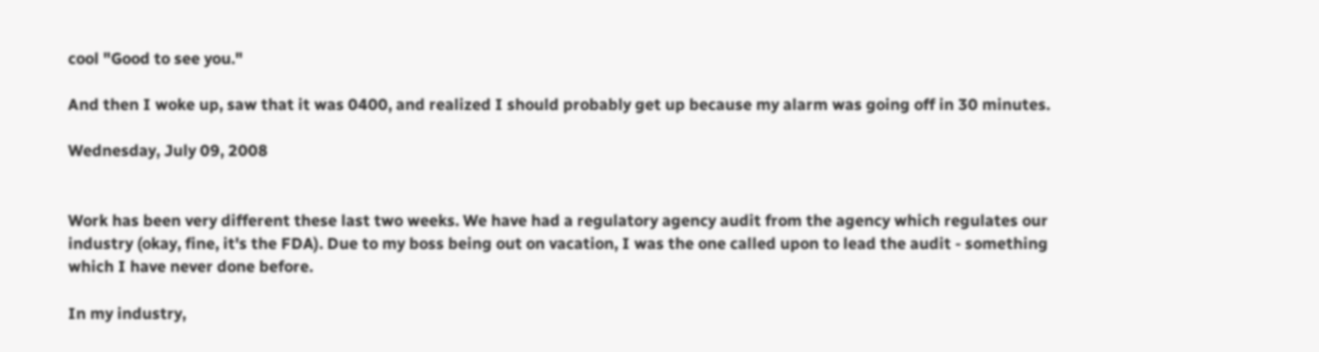cool "Good to see you."

And then I woke up, saw that it was 0400, and realized I should probably get up because my alarm was going off in 30 minutes.

Wednesday, July 09, 2008


Work has been very different these last two weeks. We have had a regulatory agency audit from the agency which regulates our industry (okay, fine, it's the FDA). Due to my boss being out on vacation, I was the one called upon to lead the audit - something which I have never done before.

In my industry,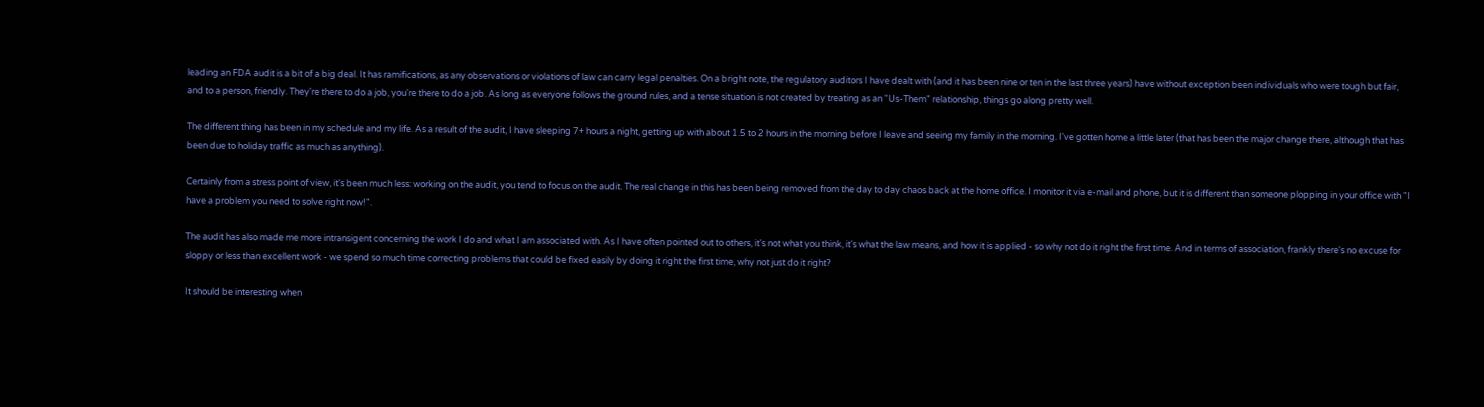leading an FDA audit is a bit of a big deal. It has ramifications, as any observations or violations of law can carry legal penalties. On a bright note, the regulatory auditors I have dealt with (and it has been nine or ten in the last three years) have without exception been individuals who were tough but fair, and to a person, friendly. They're there to do a job, you're there to do a job. As long as everyone follows the ground rules, and a tense situation is not created by treating as an "Us-Them" relationship, things go along pretty well.

The different thing has been in my schedule and my life. As a result of the audit, I have sleeping 7+ hours a night, getting up with about 1.5 to 2 hours in the morning before I leave and seeing my family in the morning. I've gotten home a little later (that has been the major change there, although that has been due to holiday traffic as much as anything).

Certainly from a stress point of view, it's been much less: working on the audit, you tend to focus on the audit. The real change in this has been being removed from the day to day chaos back at the home office. I monitor it via e-mail and phone, but it is different than someone plopping in your office with "I have a problem you need to solve right now!".

The audit has also made me more intransigent concerning the work I do and what I am associated with. As I have often pointed out to others, it's not what you think, it's what the law means, and how it is applied - so why not do it right the first time. And in terms of association, frankly there's no excuse for sloppy or less than excellent work - we spend so much time correcting problems that could be fixed easily by doing it right the first time, why not just do it right?

It should be interesting when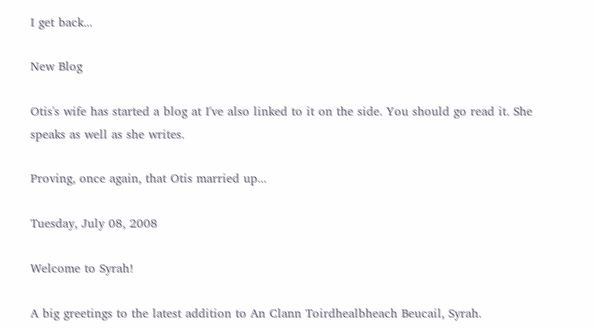I get back...

New Blog

Otis's wife has started a blog at I've also linked to it on the side. You should go read it. She speaks as well as she writes.

Proving, once again, that Otis married up...

Tuesday, July 08, 2008

Welcome to Syrah!

A big greetings to the latest addition to An Clann Toirdhealbheach Beucail, Syrah.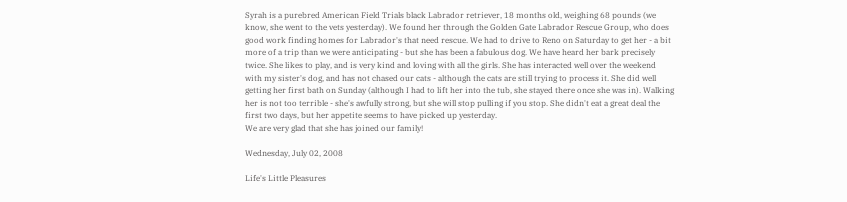Syrah is a purebred American Field Trials black Labrador retriever, 18 months old, weighing 68 pounds (we know, she went to the vets yesterday). We found her through the Golden Gate Labrador Rescue Group, who does good work finding homes for Labrador's that need rescue. We had to drive to Reno on Saturday to get her - a bit more of a trip than we were anticipating - but she has been a fabulous dog. We have heard her bark precisely twice. She likes to play, and is very kind and loving with all the girls. She has interacted well over the weekend with my sister's dog, and has not chased our cats - although the cats are still trying to process it. She did well getting her first bath on Sunday (although I had to lift her into the tub, she stayed there once she was in). Walking her is not too terrible - she's awfully strong, but she will stop pulling if you stop. She didn't eat a great deal the first two days, but her appetite seems to have picked up yesterday.
We are very glad that she has joined our family!

Wednesday, July 02, 2008

Life's Little Pleasures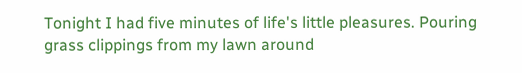Tonight I had five minutes of life's little pleasures. Pouring grass clippings from my lawn around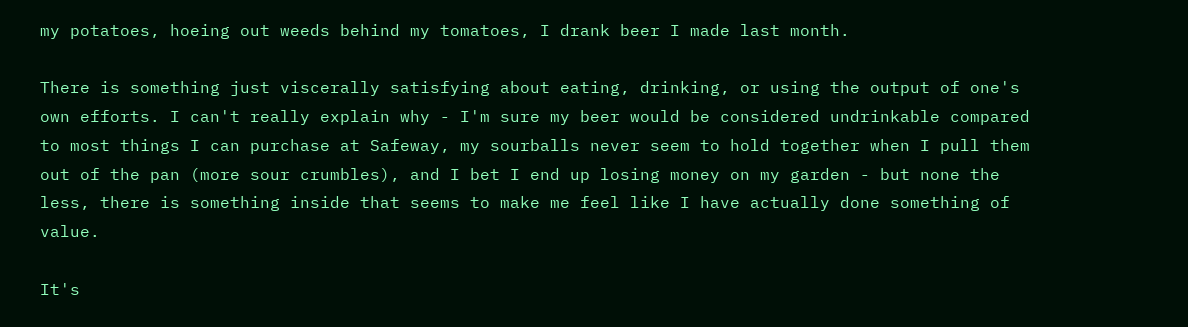my potatoes, hoeing out weeds behind my tomatoes, I drank beer I made last month.

There is something just viscerally satisfying about eating, drinking, or using the output of one's own efforts. I can't really explain why - I'm sure my beer would be considered undrinkable compared to most things I can purchase at Safeway, my sourballs never seem to hold together when I pull them out of the pan (more sour crumbles), and I bet I end up losing money on my garden - but none the less, there is something inside that seems to make me feel like I have actually done something of value.

It's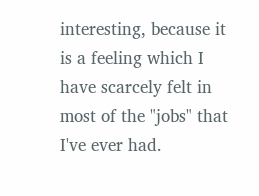interesting, because it is a feeling which I have scarcely felt in most of the "jobs" that I've ever had.